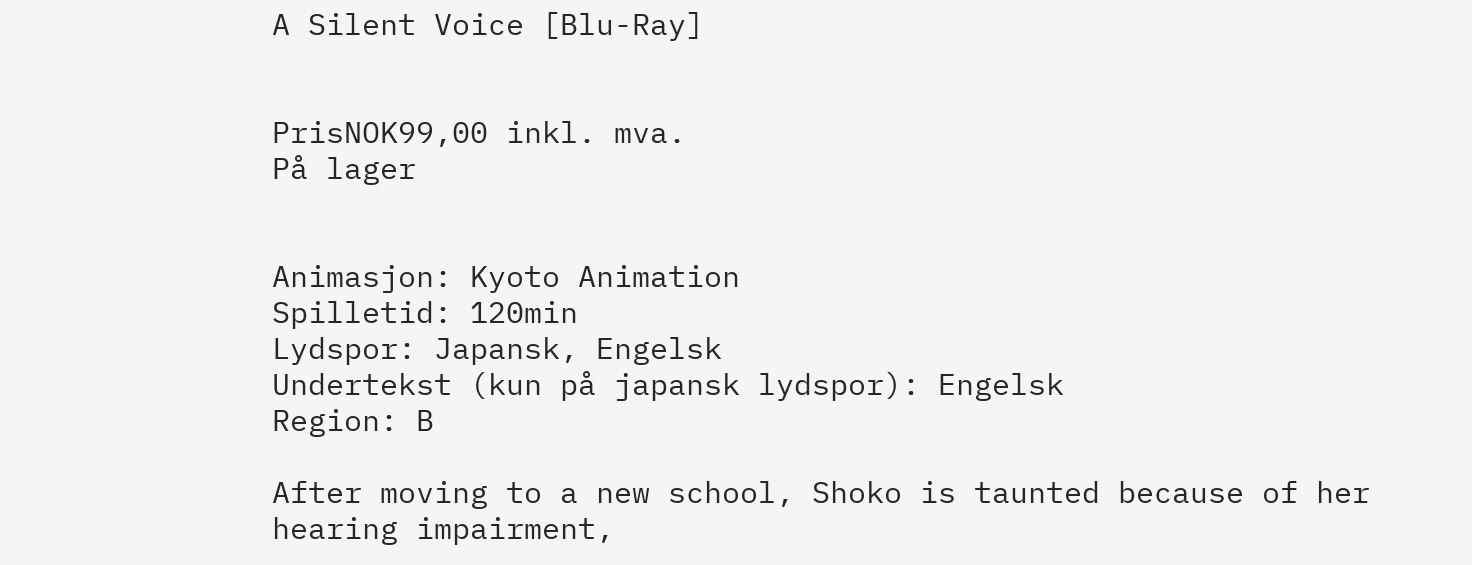A Silent Voice [Blu-Ray]


PrisNOK99,00 inkl. mva.
På lager


Animasjon: Kyoto Animation
Spilletid: 120min
Lydspor: Japansk, Engelsk
Undertekst (kun på japansk lydspor): Engelsk
Region: B

After moving to a new school, Shoko is taunted because of her hearing impairment,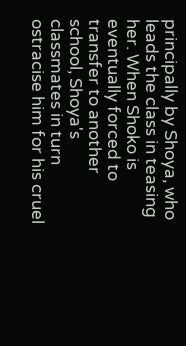principally by Shoya, who leads the class in teasing her. When Shoko is eventually forced to transfer to another school, Shoya's classmates in turn ostracise him for his cruel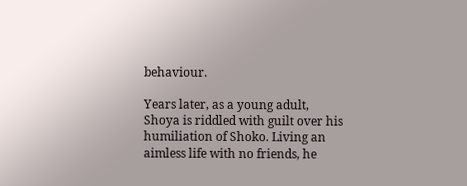behaviour.

Years later, as a young adult, Shoya is riddled with guilt over his humiliation of Shoko. Living an aimless life with no friends, he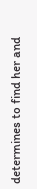determines to find her and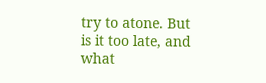try to atone. But is it too late, and what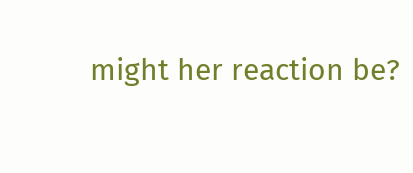might her reaction be?